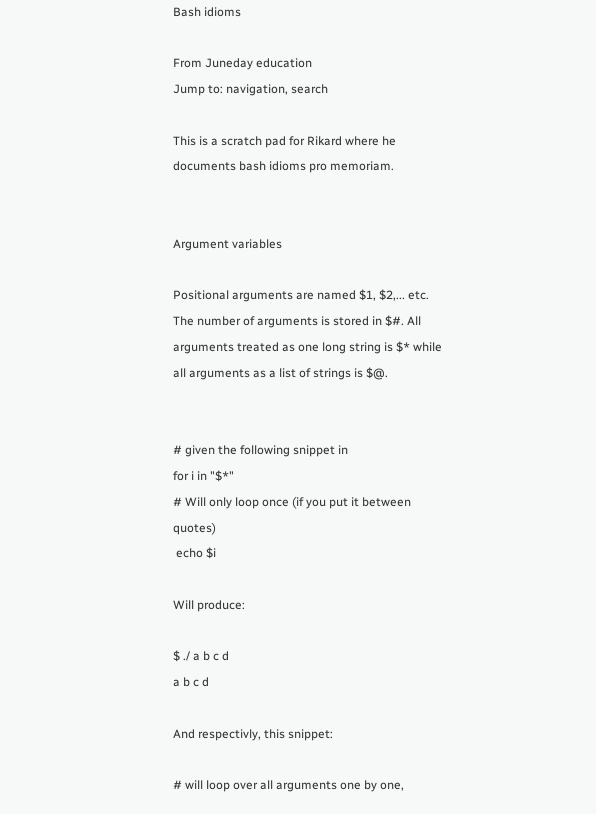Bash idioms

From Juneday education
Jump to: navigation, search

This is a scratch pad for Rikard where he documents bash idioms pro memoriam.


Argument variables

Positional arguments are named $1, $2,... etc. The number of arguments is stored in $#. All arguments treated as one long string is $* while all arguments as a list of strings is $@.


# given the following snippet in
for i in "$*"
# Will only loop once (if you put it between quotes)
 echo $i

Will produce:

$ ./ a b c d
a b c d

And respectivly, this snippet:

# will loop over all arguments one by one,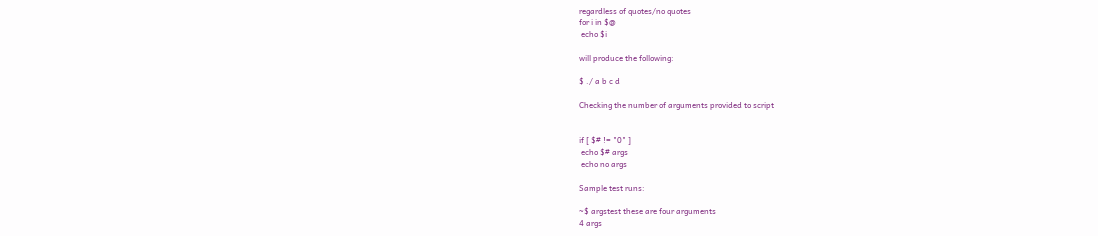regardless of quotes/no quotes
for i in $@
 echo $i

will produce the following:

$ ./ a b c d

Checking the number of arguments provided to script


if [ $# != "0" ]
 echo $# args
 echo no args

Sample test runs:

~$ argstest these are four arguments
4 args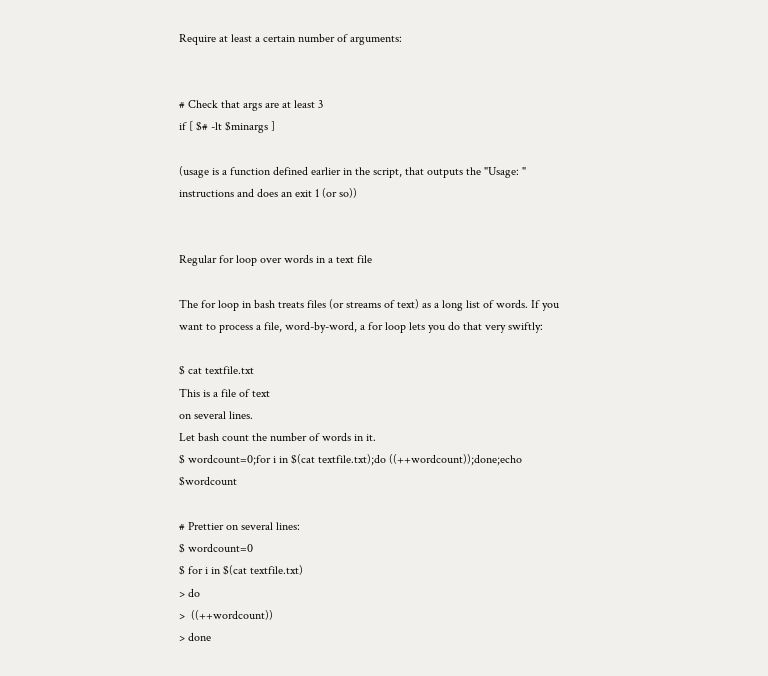Require at least a certain number of arguments:


# Check that args are at least 3
if [ $# -lt $minargs ]

(usage is a function defined earlier in the script, that outputs the "Usage: " instructions and does an exit 1 (or so))


Regular for loop over words in a text file

The for loop in bash treats files (or streams of text) as a long list of words. If you want to process a file, word-by-word, a for loop lets you do that very swiftly:

$ cat textfile.txt
This is a file of text
on several lines.
Let bash count the number of words in it.
$ wordcount=0;for i in $(cat textfile.txt);do ((++wordcount));done;echo $wordcount

# Prettier on several lines:
$ wordcount=0
$ for i in $(cat textfile.txt)
> do
>  ((++wordcount))
> done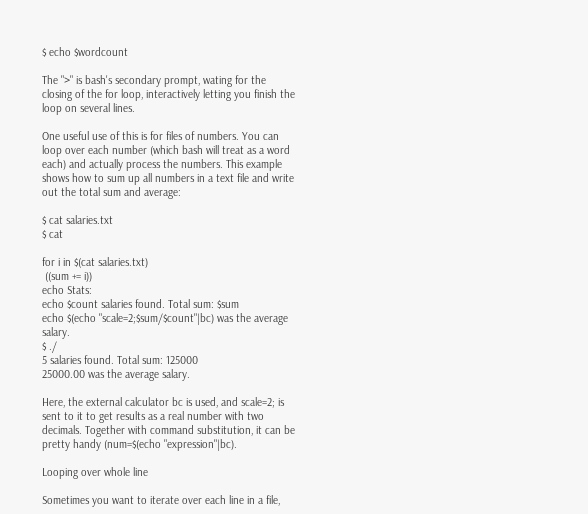$ echo $wordcount

The ">" is bash's secondary prompt, wating for the closing of the for loop, interactively letting you finish the loop on several lines.

One useful use of this is for files of numbers. You can loop over each number (which bash will treat as a word each) and actually process the numbers. This example shows how to sum up all numbers in a text file and write out the total sum and average:

$ cat salaries.txt
$ cat

for i in $(cat salaries.txt)
 ((sum += i))
echo Stats:
echo $count salaries found. Total sum: $sum
echo $(echo "scale=2;$sum/$count"|bc) was the average salary.
$ ./
5 salaries found. Total sum: 125000
25000.00 was the average salary.

Here, the external calculator bc is used, and scale=2; is sent to it to get results as a real number with two decimals. Together with command substitution, it can be pretty handy (num=$(echo "expression"|bc).

Looping over whole line

Sometimes you want to iterate over each line in a file,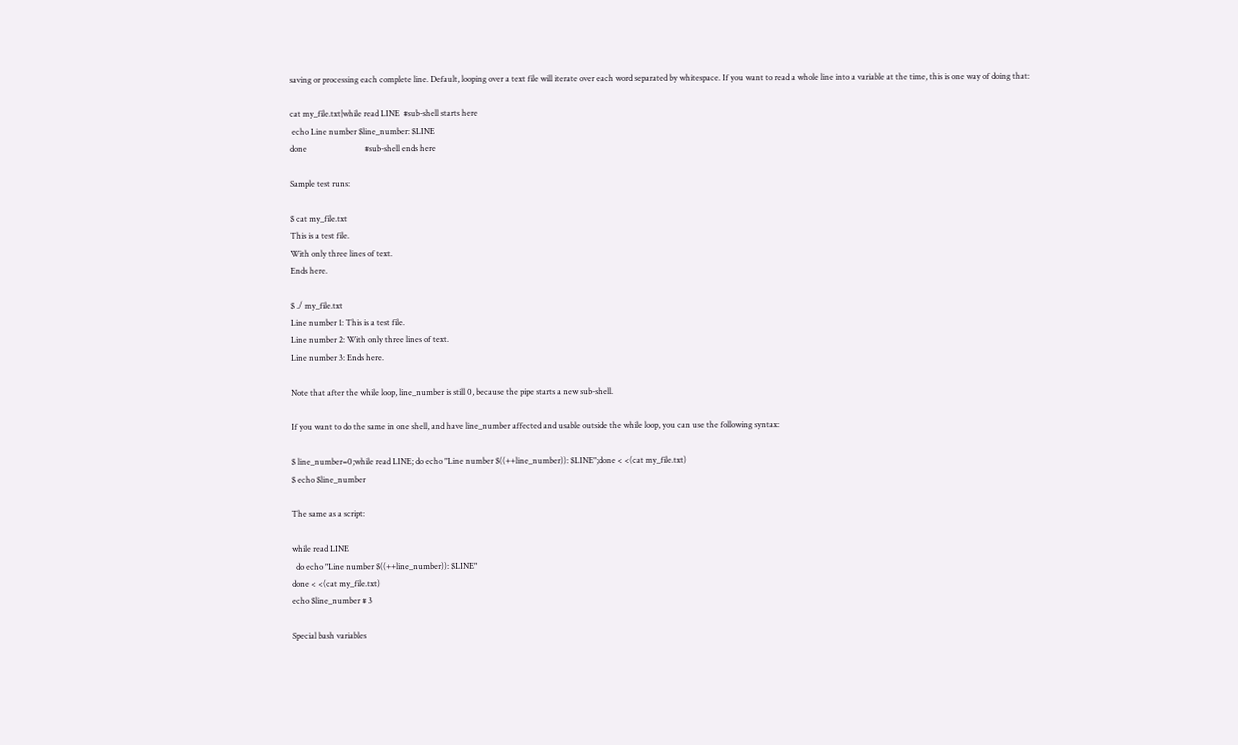saving or processing each complete line. Default, looping over a text file will iterate over each word separated by whitespace. If you want to read a whole line into a variable at the time, this is one way of doing that:

cat my_file.txt|while read LINE  #sub-shell starts here
 echo Line number $line_number: $LINE
done                             #sub-shell ends here

Sample test runs:

$ cat my_file.txt
This is a test file.
With only three lines of text.
Ends here.

$ ./ my_file.txt
Line number 1: This is a test file.
Line number 2: With only three lines of text.
Line number 3: Ends here.

Note that after the while loop, line_number is still 0, because the pipe starts a new sub-shell.

If you want to do the same in one shell, and have line_number affected and usable outside the while loop, you can use the following syntax:

$ line_number=0;while read LINE; do echo "Line number $((++line_number)): $LINE";done < <(cat my_file.txt)
$ echo $line_number

The same as a script:

while read LINE
  do echo "Line number $((++line_number)): $LINE"
done < <(cat my_file.txt)
echo $line_number # 3

Special bash variables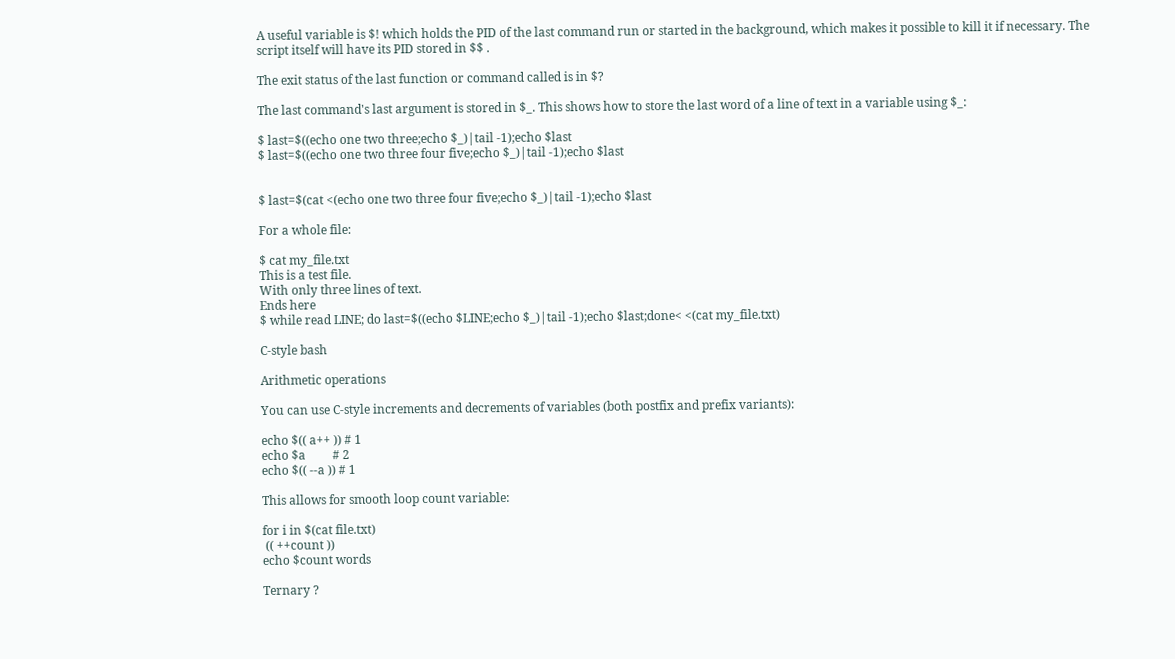A useful variable is $! which holds the PID of the last command run or started in the background, which makes it possible to kill it if necessary. The script itself will have its PID stored in $$ .

The exit status of the last function or command called is in $?

The last command's last argument is stored in $_. This shows how to store the last word of a line of text in a variable using $_:

$ last=$((echo one two three;echo $_)|tail -1);echo $last
$ last=$((echo one two three four five;echo $_)|tail -1);echo $last


$ last=$(cat <(echo one two three four five;echo $_)|tail -1);echo $last

For a whole file:

$ cat my_file.txt
This is a test file.
With only three lines of text.
Ends here
$ while read LINE; do last=$((echo $LINE;echo $_)|tail -1);echo $last;done< <(cat my_file.txt)

C-style bash

Arithmetic operations

You can use C-style increments and decrements of variables (both postfix and prefix variants):

echo $(( a++ )) # 1
echo $a         # 2
echo $(( --a )) # 1

This allows for smooth loop count variable:

for i in $(cat file.txt)
 (( ++count ))
echo $count words

Ternary ?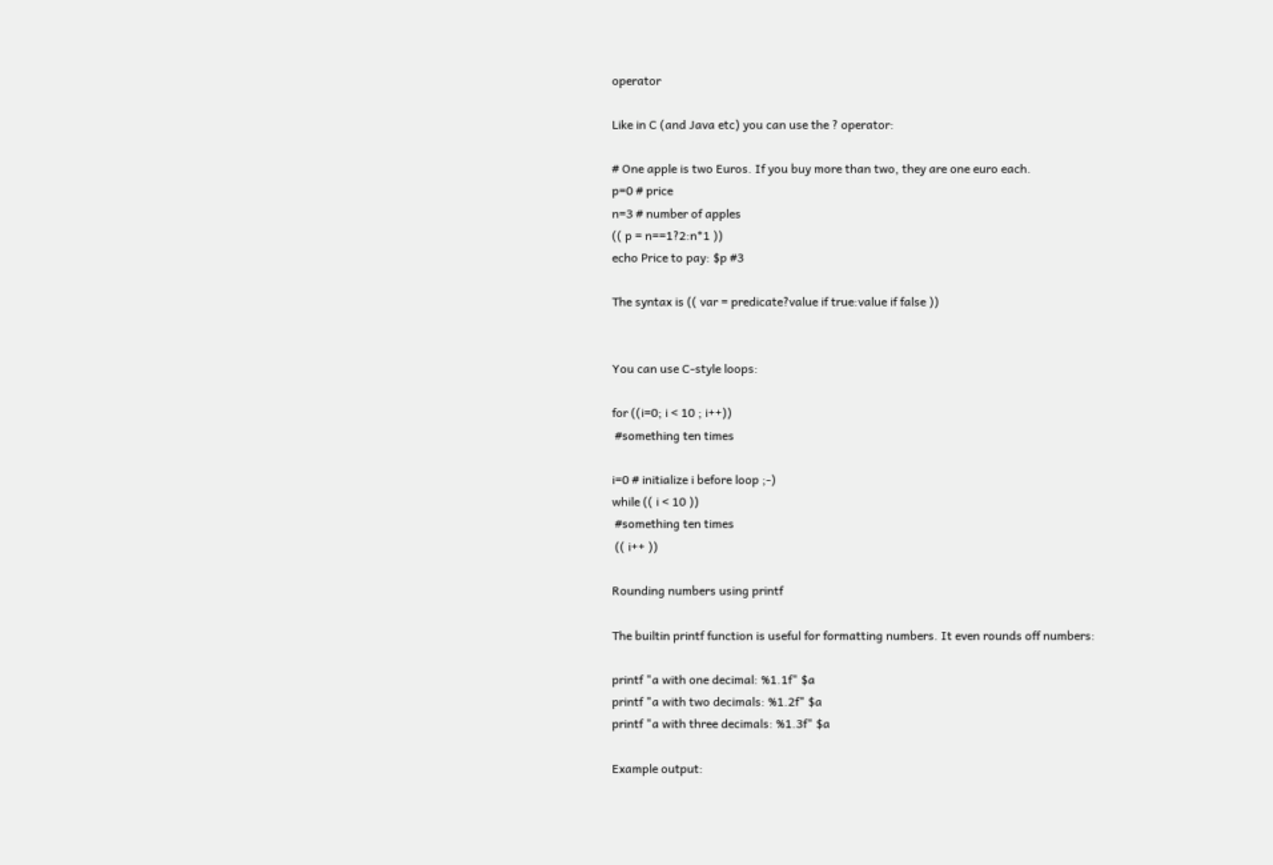operator

Like in C (and Java etc) you can use the ? operator:

# One apple is two Euros. If you buy more than two, they are one euro each.
p=0 # price
n=3 # number of apples
(( p = n==1?2:n*1 ))
echo Price to pay: $p #3

The syntax is (( var = predicate?value if true:value if false ))


You can use C-style loops:

for ((i=0; i < 10 ; i++))
 #something ten times

i=0 # initialize i before loop ;-)
while (( i < 10 ))
 #something ten times
 (( i++ ))

Rounding numbers using printf

The builtin printf function is useful for formatting numbers. It even rounds off numbers:

printf "a with one decimal: %1.1f" $a
printf "a with two decimals: %1.2f" $a
printf "a with three decimals: %1.3f" $a

Example output: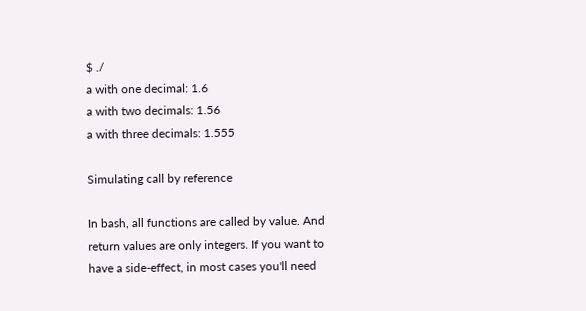$ ./
a with one decimal: 1.6
a with two decimals: 1.56
a with three decimals: 1.555

Simulating call by reference

In bash, all functions are called by value. And return values are only integers. If you want to have a side-effect, in most cases you'll need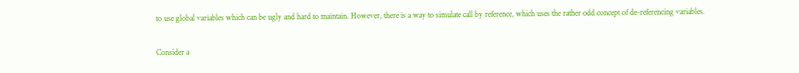to use global variables which can be ugly and hard to maintain. However, there is a way to simulate call by reference, which uses the rather odd concept of de-referencing variables.

Consider a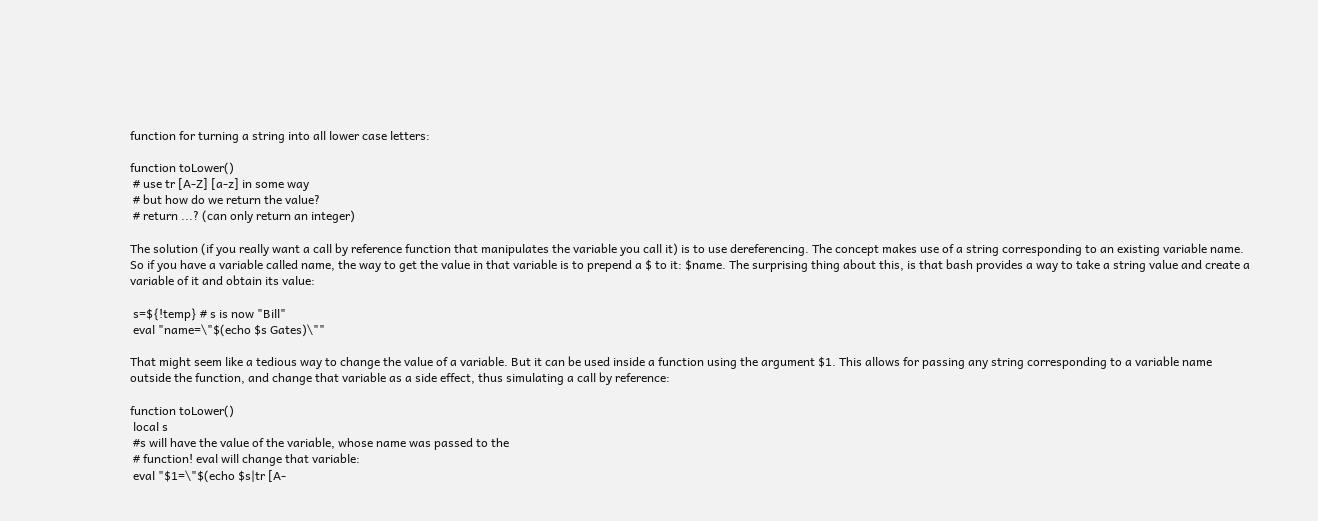function for turning a string into all lower case letters:

function toLower()
 # use tr [A-Z] [a-z] in some way
 # but how do we return the value?
 # return ...? (can only return an integer)

The solution (if you really want a call by reference function that manipulates the variable you call it) is to use dereferencing. The concept makes use of a string corresponding to an existing variable name. So if you have a variable called name, the way to get the value in that variable is to prepend a $ to it: $name. The surprising thing about this, is that bash provides a way to take a string value and create a variable of it and obtain its value:

 s=${!temp} # s is now "Bill"
 eval "name=\"$(echo $s Gates)\""

That might seem like a tedious way to change the value of a variable. But it can be used inside a function using the argument $1. This allows for passing any string corresponding to a variable name outside the function, and change that variable as a side effect, thus simulating a call by reference:

function toLower()
 local s
 #s will have the value of the variable, whose name was passed to the
 # function! eval will change that variable:
 eval "$1=\"$(echo $s|tr [A-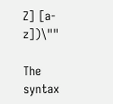Z] [a-z])\""

The syntax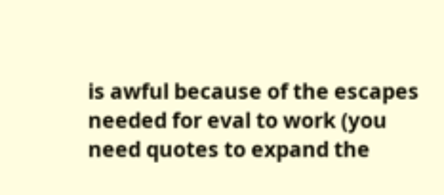is awful because of the escapes needed for eval to work (you need quotes to expand the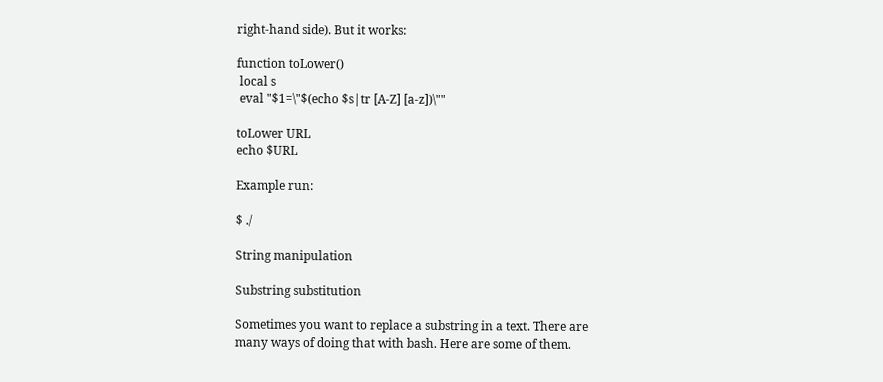right-hand side). But it works:

function toLower()
 local s
 eval "$1=\"$(echo $s|tr [A-Z] [a-z])\""

toLower URL
echo $URL

Example run:

$ ./

String manipulation

Substring substitution

Sometimes you want to replace a substring in a text. There are many ways of doing that with bash. Here are some of them.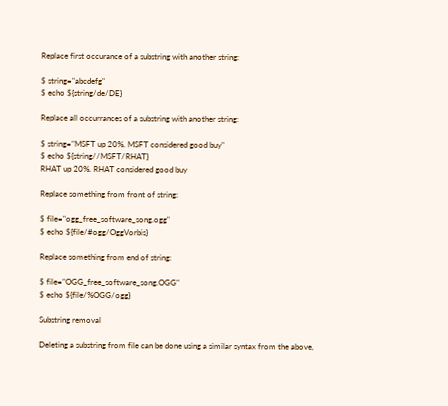Replace first occurance of a substring with another string:

$ string="abcdefg"
$ echo ${string/de/DE}

Replace all occurrances of a substring with another string:

$ string="MSFT up 20%. MSFT considered good buy"
$ echo ${string//MSFT/RHAT}
RHAT up 20%. RHAT considered good buy

Replace something from front of string:

$ file="ogg_free_software_song.ogg"
$ echo ${file/#ogg/OggVorbis}

Replace something from end of string:

$ file="OGG_free_software_song.OGG"
$ echo ${file/%OGG/ogg}

Substring removal

Deleting a substring from file can be done using a similar syntax from the above,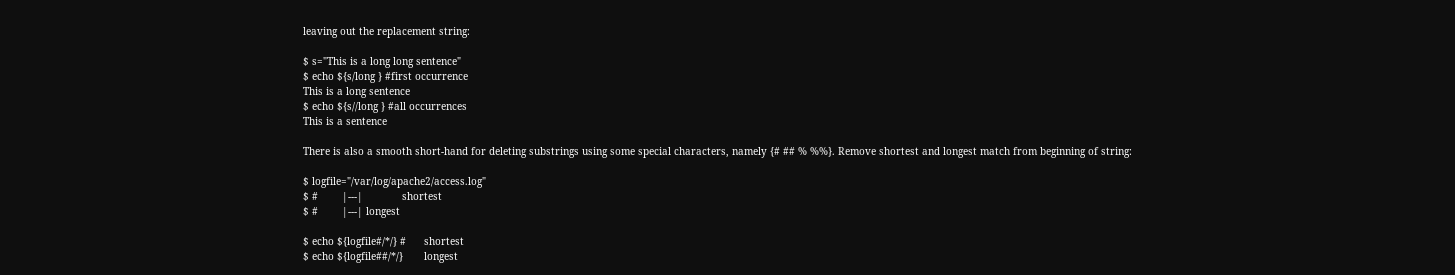leaving out the replacement string:

$ s="This is a long long sentence"
$ echo ${s/long } #first occurrence
This is a long sentence
$ echo ${s//long } #all occurrences
This is a sentence

There is also a smooth short-hand for deleting substrings using some special characters, namely {# ## % %%}. Remove shortest and longest match from beginning of string:

$ logfile="/var/log/apache2/access.log"
$ #        |---|             shortest
$ #        |---| longest

$ echo ${logfile#/*/} #      shortest
$ echo ${logfile##/*/}       longest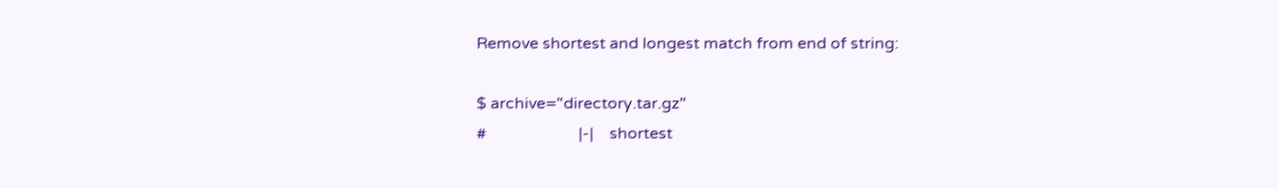Remove shortest and longest match from end of string:

$ archive="directory.tar.gz"
#                       |-|    shortest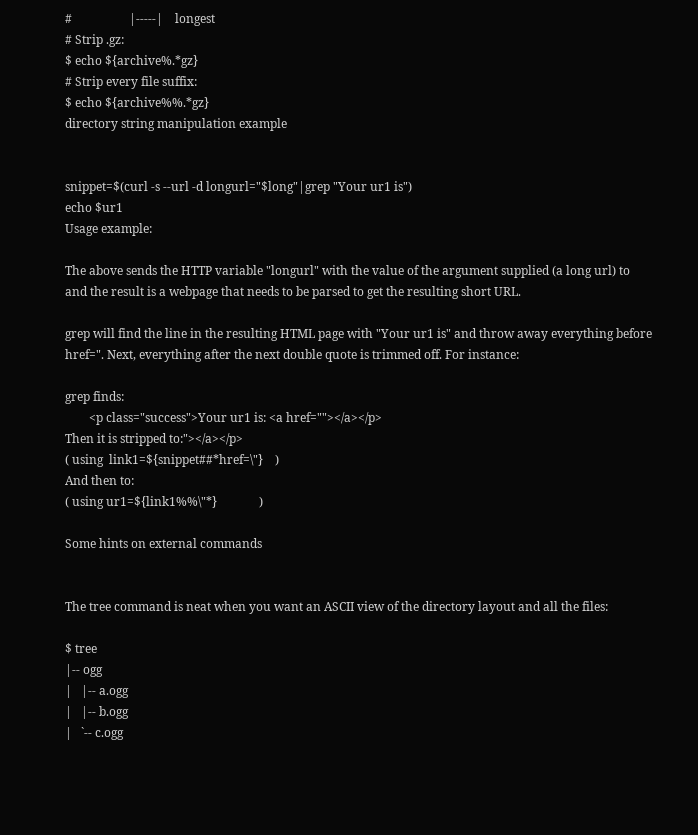#                   |-----|    longest
# Strip .gz:
$ echo ${archive%.*gz}
# Strip every file suffix:
$ echo ${archive%%.*gz}
directory string manipulation example


snippet=$(curl -s --url -d longurl="$long"|grep "Your ur1 is")
echo $ur1
Usage example:

The above sends the HTTP variable "longurl" with the value of the argument supplied (a long url) to and the result is a webpage that needs to be parsed to get the resulting short URL.

grep will find the line in the resulting HTML page with "Your ur1 is" and throw away everything before href=". Next, everything after the next double quote is trimmed off. For instance:

grep finds:
        <p class="success">Your ur1 is: <a href=""></a></p>
Then it is stripped to:"></a></p>
( using  link1=${snippet##*href=\"}    )
And then to:
( using ur1=${link1%%\"*}              )

Some hints on external commands


The tree command is neat when you want an ASCII view of the directory layout and all the files:

$ tree
|-- ogg
|   |-- a.ogg
|   |-- b.ogg
|   `-- c.ogg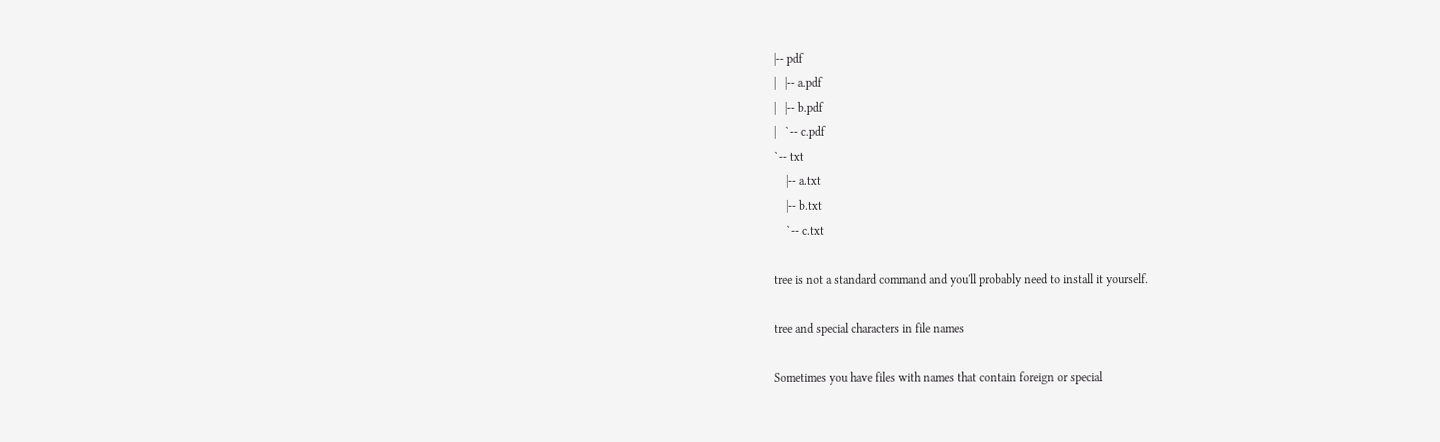|-- pdf
|   |-- a.pdf
|   |-- b.pdf
|   `-- c.pdf
`-- txt
    |-- a.txt
    |-- b.txt
    `-- c.txt

tree is not a standard command and you'll probably need to install it yourself.

tree and special characters in file names

Sometimes you have files with names that contain foreign or special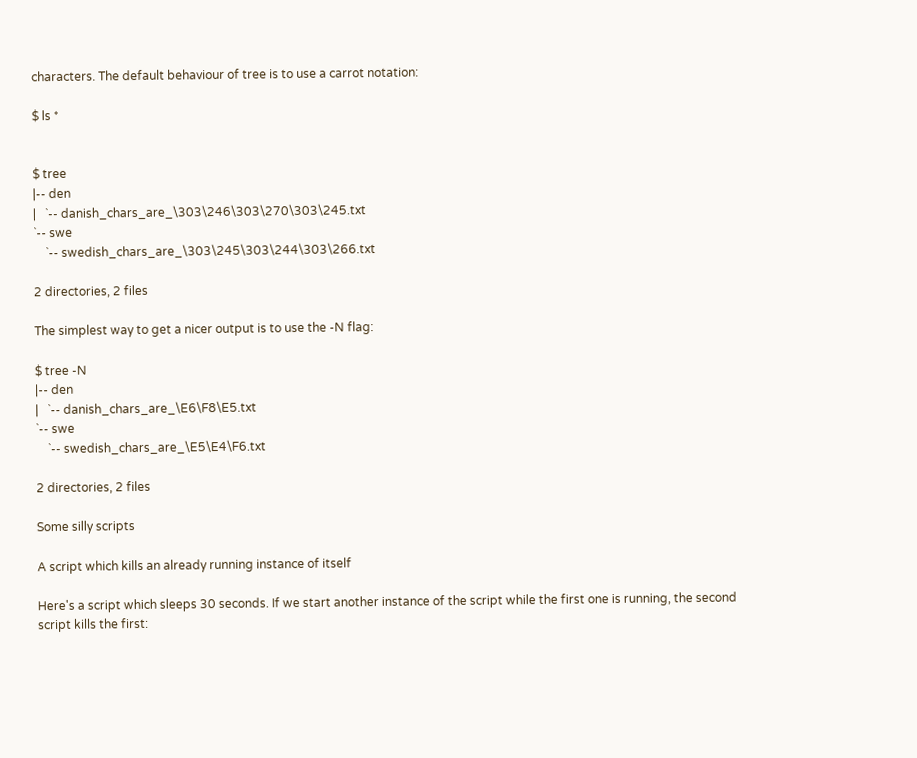characters. The default behaviour of tree is to use a carrot notation:

$ ls *


$ tree
|-- den
|   `-- danish_chars_are_\303\246\303\270\303\245.txt
`-- swe
    `-- swedish_chars_are_\303\245\303\244\303\266.txt

2 directories, 2 files

The simplest way to get a nicer output is to use the -N flag:

$ tree -N
|-- den
|   `-- danish_chars_are_\E6\F8\E5.txt
`-- swe
    `-- swedish_chars_are_\E5\E4\F6.txt

2 directories, 2 files

Some silly scripts

A script which kills an already running instance of itself

Here's a script which sleeps 30 seconds. If we start another instance of the script while the first one is running, the second script kills the first: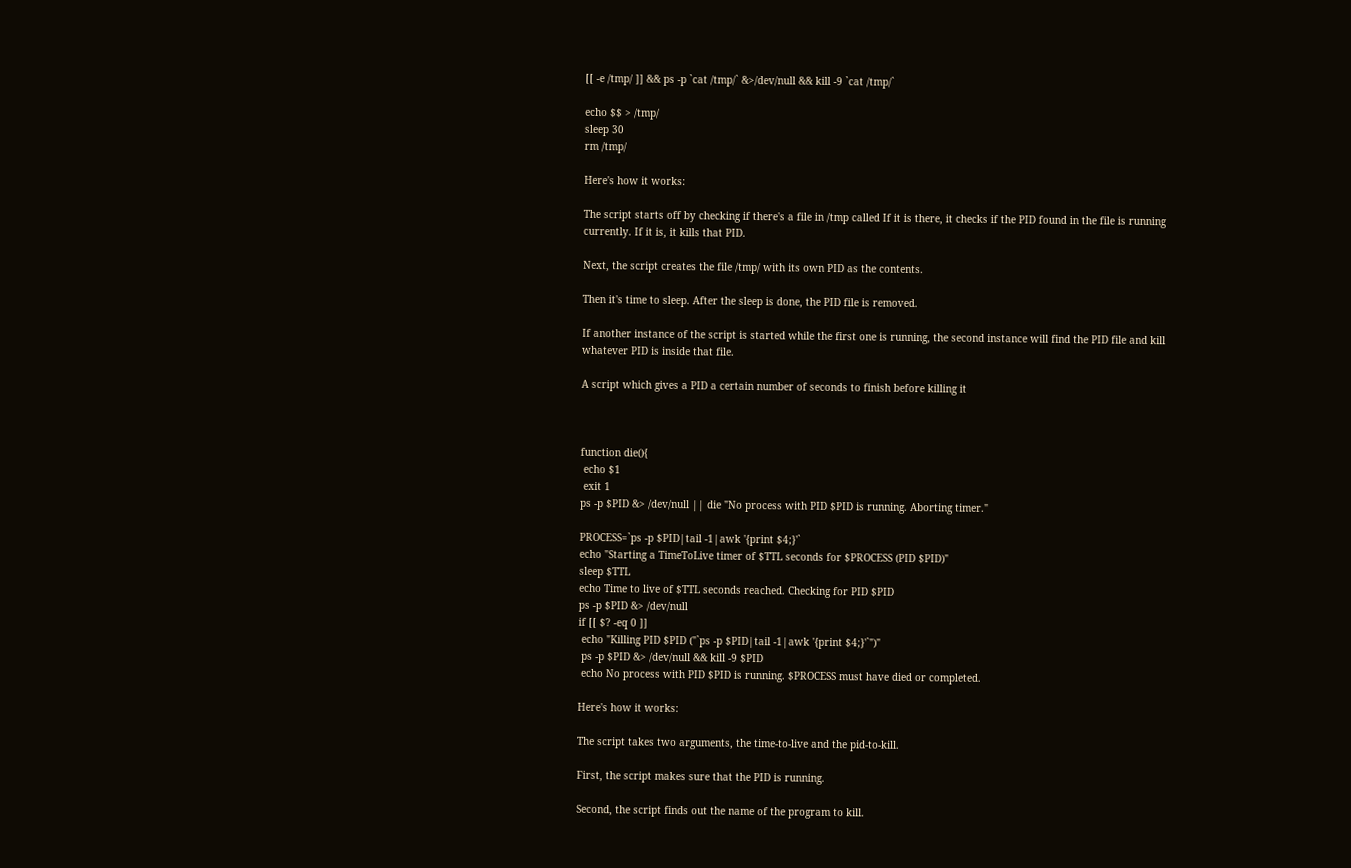[[ -e /tmp/ ]] && ps -p `cat /tmp/` &>/dev/null && kill -9 `cat /tmp/`

echo $$ > /tmp/
sleep 30
rm /tmp/

Here's how it works:

The script starts off by checking if there's a file in /tmp called If it is there, it checks if the PID found in the file is running currently. If it is, it kills that PID.

Next, the script creates the file /tmp/ with its own PID as the contents.

Then it's time to sleep. After the sleep is done, the PID file is removed.

If another instance of the script is started while the first one is running, the second instance will find the PID file and kill whatever PID is inside that file.

A script which gives a PID a certain number of seconds to finish before killing it



function die(){
 echo $1
 exit 1
ps -p $PID &> /dev/null || die "No process with PID $PID is running. Aborting timer."

PROCESS=`ps -p $PID|tail -1|awk '{print $4;}'`
echo "Starting a TimeToLive timer of $TTL seconds for $PROCESS (PID $PID)"
sleep $TTL
echo Time to live of $TTL seconds reached. Checking for PID $PID
ps -p $PID &> /dev/null
if [[ $? -eq 0 ]]
 echo "Killing PID $PID ("`ps -p $PID|tail -1|awk '{print $4;}'`")"
 ps -p $PID &> /dev/null && kill -9 $PID
 echo No process with PID $PID is running. $PROCESS must have died or completed.

Here's how it works:

The script takes two arguments, the time-to-live and the pid-to-kill.

First, the script makes sure that the PID is running.

Second, the script finds out the name of the program to kill.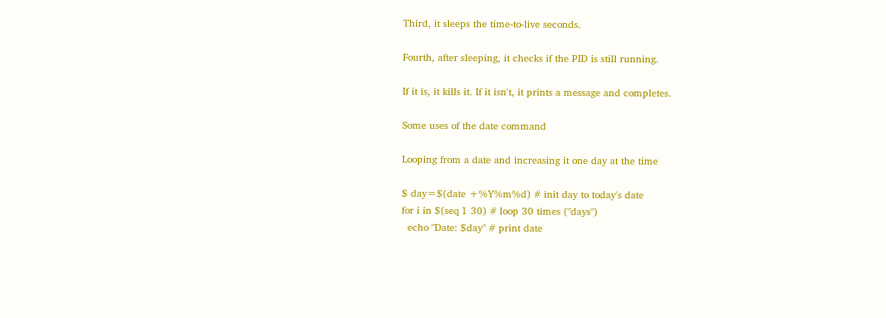Third, it sleeps the time-to-live seconds.

Fourth, after sleeping, it checks if the PID is still running.

If it is, it kills it. If it isn't, it prints a message and completes.

Some uses of the date command

Looping from a date and increasing it one day at the time

$ day=$(date +%Y%m%d) # init day to today's date
for i in $(seq 1 30) # loop 30 times ("days")
  echo "Date: $day" # print date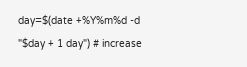day=$(date +%Y%m%d -d "$day + 1 day") # increase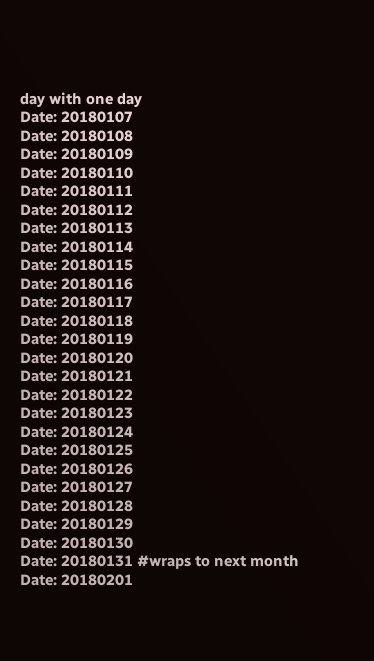day with one day
Date: 20180107
Date: 20180108
Date: 20180109
Date: 20180110
Date: 20180111
Date: 20180112
Date: 20180113
Date: 20180114
Date: 20180115
Date: 20180116
Date: 20180117
Date: 20180118
Date: 20180119
Date: 20180120
Date: 20180121
Date: 20180122
Date: 20180123
Date: 20180124
Date: 20180125
Date: 20180126
Date: 20180127
Date: 20180128
Date: 20180129
Date: 20180130
Date: 20180131 #wraps to next month
Date: 20180201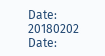Date: 20180202
Date: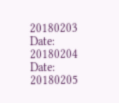20180203
Date: 20180204
Date: 20180205